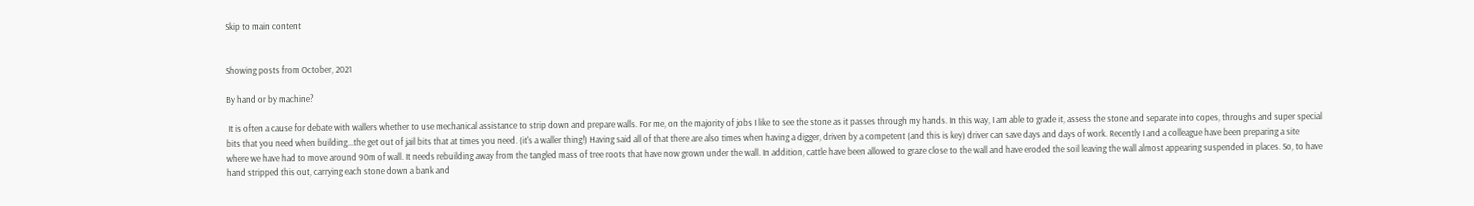Skip to main content


Showing posts from October, 2021

By hand or by machine?

 It is often a cause for debate with wallers whether to use mechanical assistance to strip down and prepare walls. For me, on the majority of jobs I like to see the stone as it passes through my hands. In this way, I am able to grade it, assess the stone and separate into copes, throughs and super special bits that you need when building...the get out of jail bits that at times you need. (it's a waller thing!) Having said all of that there are also times when having a digger, driven by a competent (and this is key) driver can save days and days of work. Recently I and a colleague have been preparing a site where we have had to move around 90m of wall. It needs rebuilding away from the tangled mass of tree roots that have now grown under the wall. In addition, cattle have been allowed to graze close to the wall and have eroded the soil leaving the wall almost appearing suspended in places. So, to have hand stripped this out, carrying each stone down a bank and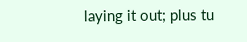laying it out; plus tu